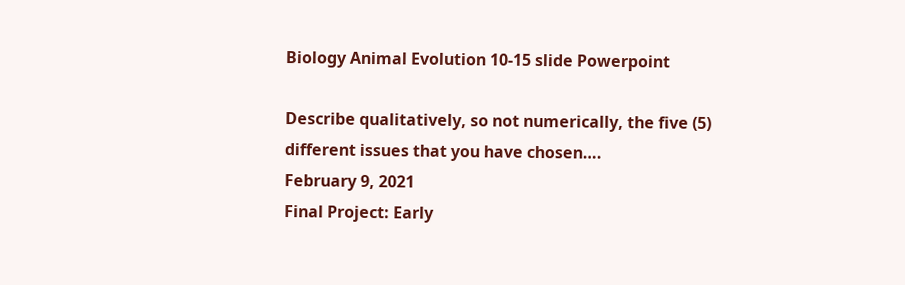Biology Animal Evolution 10-15 slide Powerpoint

Describe qualitatively, so not numerically, the five (5) different issues that you have chosen….
February 9, 2021
Final Project: Early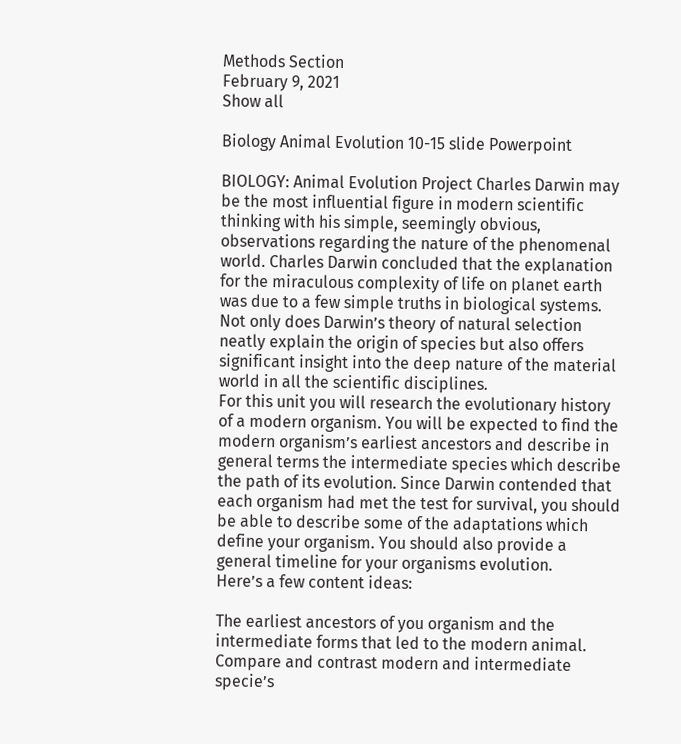Methods Section
February 9, 2021
Show all

Biology Animal Evolution 10-15 slide Powerpoint

BIOLOGY: Animal Evolution Project Charles Darwin may be the most influential figure in modern scientific thinking with his simple, seemingly obvious, observations regarding the nature of the phenomenal world. Charles Darwin concluded that the explanation for the miraculous complexity of life on planet earth was due to a few simple truths in biological systems. Not only does Darwin’s theory of natural selection neatly explain the origin of species but also offers significant insight into the deep nature of the material world in all the scientific disciplines.
For this unit you will research the evolutionary history of a modern organism. You will be expected to find the modern organism’s earliest ancestors and describe in general terms the intermediate species which describe the path of its evolution. Since Darwin contended that each organism had met the test for survival, you should be able to describe some of the adaptations which define your organism. You should also provide a general timeline for your organisms evolution.
Here’s a few content ideas:

The earliest ancestors of you organism and the intermediate forms that led to the modern animal.
Compare and contrast modern and intermediate specie’s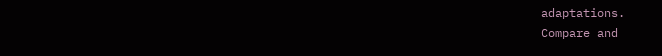adaptations.
Compare and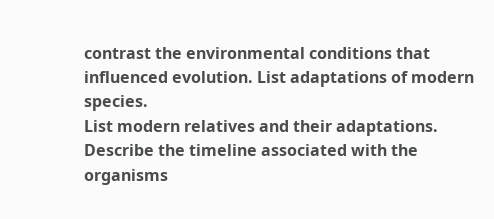contrast the environmental conditions that influenced evolution. List adaptations of modern species.
List modern relatives and their adaptations.
Describe the timeline associated with the organisms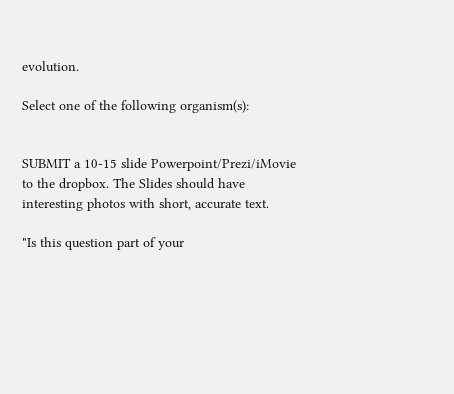evolution.

Select one of the following organism(s):


SUBMIT a 10-15 slide Powerpoint/Prezi/iMovie to the dropbox. The Slides should have interesting photos with short, accurate text.

"Is this question part of your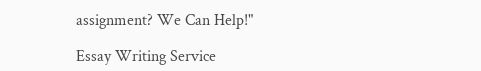assignment? We Can Help!"

Essay Writing Service